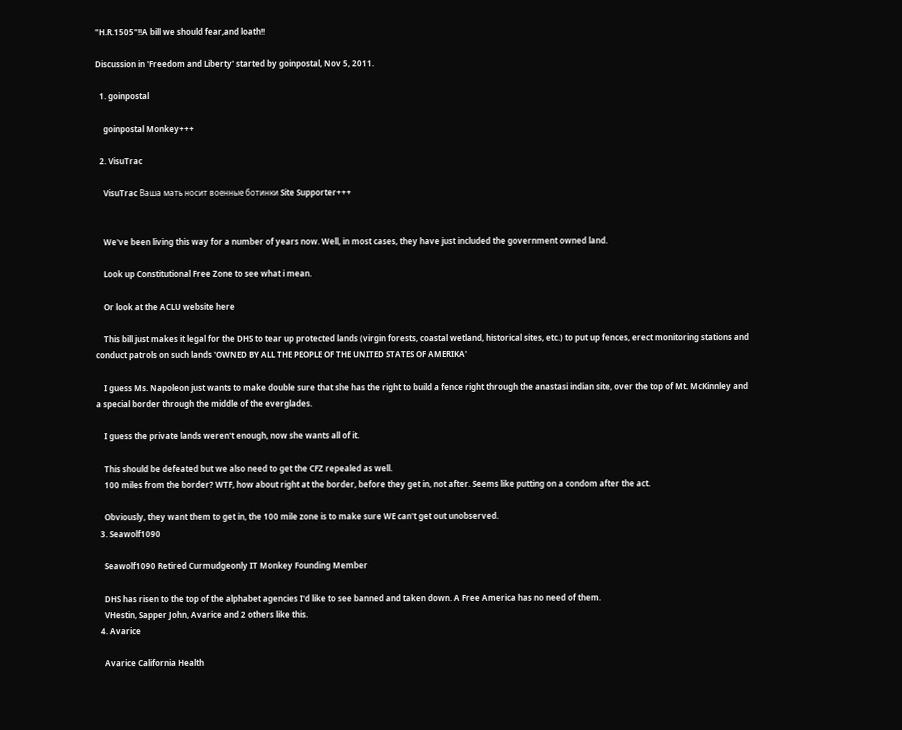"H.R.1505"!!A bill we should fear,and loath!!

Discussion in 'Freedom and Liberty' started by goinpostal, Nov 5, 2011.

  1. goinpostal

    goinpostal Monkey+++

  2. VisuTrac

    VisuTrac Ваша мать носит военные ботинки Site Supporter+++


    We've been living this way for a number of years now. Well, in most cases, they have just included the government owned land.

    Look up Constitutional Free Zone to see what i mean.

    Or look at the ACLU website here

    This bill just makes it legal for the DHS to tear up protected lands (virgin forests, coastal wetland, historical sites, etc.) to put up fences, erect monitoring stations and conduct patrols on such lands 'OWNED BY ALL THE PEOPLE OF THE UNITED STATES OF AMERIKA'

    I guess Ms. Napoleon just wants to make double sure that she has the right to build a fence right through the anastasi indian site, over the top of Mt. McKinnley and a special border through the middle of the everglades.

    I guess the private lands weren't enough, now she wants all of it.

    This should be defeated but we also need to get the CFZ repealed as well.
    100 miles from the border? WTF, how about right at the border, before they get in, not after. Seems like putting on a condom after the act.

    Obviously, they want them to get in, the 100 mile zone is to make sure WE can't get out unobserved.
  3. Seawolf1090

    Seawolf1090 Retired Curmudgeonly IT Monkey Founding Member

    DHS has risen to the top of the alphabet agencies I'd like to see banned and taken down. A Free America has no need of them.
    VHestin, Sapper John, Avarice and 2 others like this.
  4. Avarice

    Avarice California Health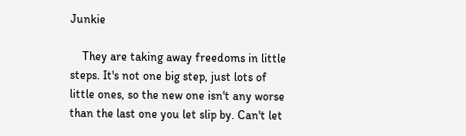Junkie

    They are taking away freedoms in little steps. It's not one big step, just lots of little ones, so the new one isn't any worse than the last one you let slip by. Can't let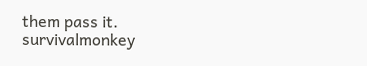them pass it.
survivalmonkey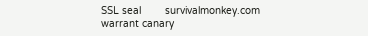SSL seal        survivalmonkey.com warrant canary